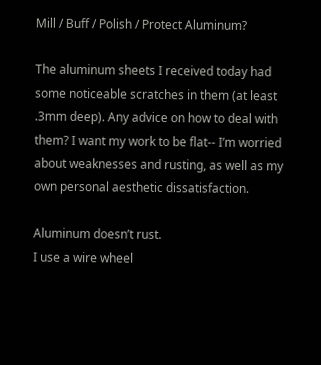Mill / Buff / Polish / Protect Aluminum?

The aluminum sheets I received today had some noticeable scratches in them (at least .3mm deep). Any advice on how to deal with them? I want my work to be flat-- I’m worried about weaknesses and rusting, as well as my own personal aesthetic dissatisfaction.

Aluminum doesn’t rust.
I use a wire wheel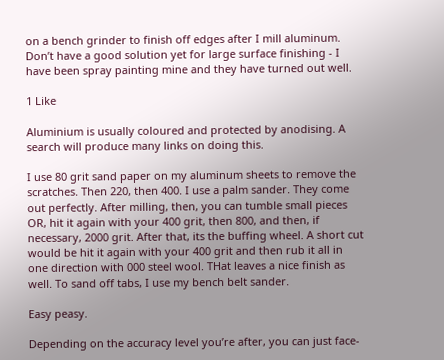on a bench grinder to finish off edges after I mill aluminum. Don’t have a good solution yet for large surface finishing - I have been spray painting mine and they have turned out well.

1 Like

Aluminium is usually coloured and protected by anodising. A search will produce many links on doing this.

I use 80 grit sand paper on my aluminum sheets to remove the scratches. Then 220, then 400. I use a palm sander. They come out perfectly. After milling, then, you can tumble small pieces OR, hit it again with your 400 grit, then 800, and then, if necessary, 2000 grit. After that, its the buffing wheel. A short cut would be hit it again with your 400 grit and then rub it all in one direction with 000 steel wool. THat leaves a nice finish as well. To sand off tabs, I use my bench belt sander.

Easy peasy.

Depending on the accuracy level you’re after, you can just face-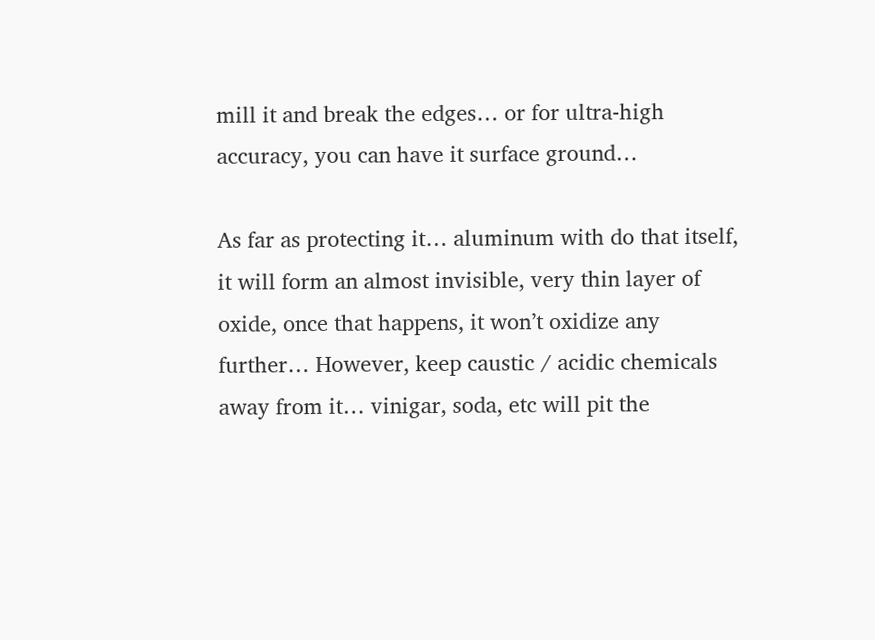mill it and break the edges… or for ultra-high accuracy, you can have it surface ground…

As far as protecting it… aluminum with do that itself, it will form an almost invisible, very thin layer of oxide, once that happens, it won’t oxidize any further… However, keep caustic / acidic chemicals away from it… vinigar, soda, etc will pit the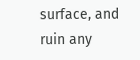surface, and ruin any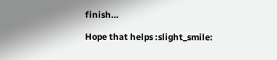finish…

Hope that helps :slight_smile: